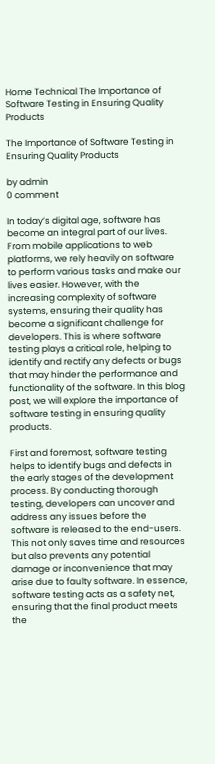Home Technical The Importance of Software Testing in Ensuring Quality Products

The Importance of Software Testing in Ensuring Quality Products

by admin
0 comment

In today’s digital age, software has become an integral part of our lives. From mobile applications to web platforms, we rely heavily on software to perform various tasks and make our lives easier. However, with the increasing complexity of software systems, ensuring their quality has become a significant challenge for developers. This is where software testing plays a critical role, helping to identify and rectify any defects or bugs that may hinder the performance and functionality of the software. In this blog post, we will explore the importance of software testing in ensuring quality products.

First and foremost, software testing helps to identify bugs and defects in the early stages of the development process. By conducting thorough testing, developers can uncover and address any issues before the software is released to the end-users. This not only saves time and resources but also prevents any potential damage or inconvenience that may arise due to faulty software. In essence, software testing acts as a safety net, ensuring that the final product meets the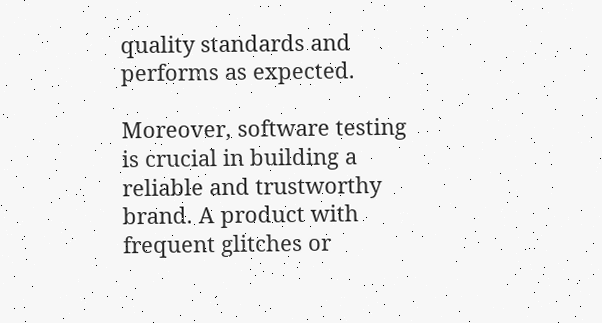quality standards and performs as expected.

Moreover, software testing is crucial in building a reliable and trustworthy brand. A product with frequent glitches or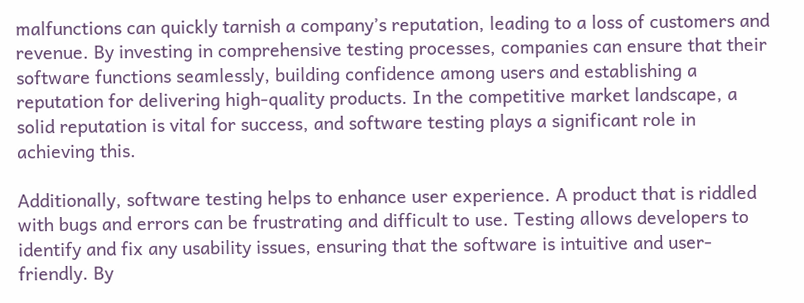malfunctions can quickly tarnish a company’s reputation, leading to a loss of customers and revenue. By investing in comprehensive testing processes, companies can ensure that their software functions seamlessly, building confidence among users and establishing a reputation for delivering high-quality products. In the competitive market landscape, a solid reputation is vital for success, and software testing plays a significant role in achieving this.

Additionally, software testing helps to enhance user experience. A product that is riddled with bugs and errors can be frustrating and difficult to use. Testing allows developers to identify and fix any usability issues, ensuring that the software is intuitive and user-friendly. By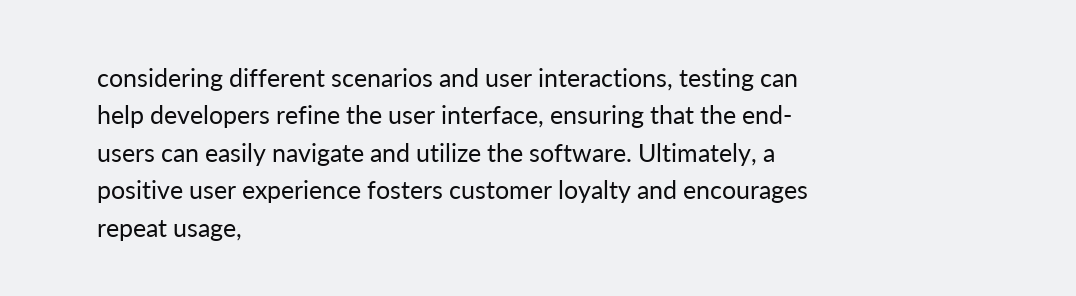considering different scenarios and user interactions, testing can help developers refine the user interface, ensuring that the end-users can easily navigate and utilize the software. Ultimately, a positive user experience fosters customer loyalty and encourages repeat usage,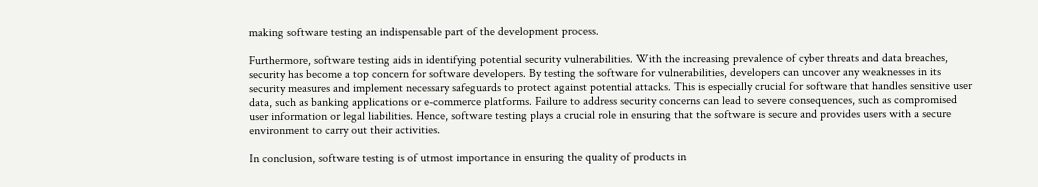making software testing an indispensable part of the development process.

Furthermore, software testing aids in identifying potential security vulnerabilities. With the increasing prevalence of cyber threats and data breaches, security has become a top concern for software developers. By testing the software for vulnerabilities, developers can uncover any weaknesses in its security measures and implement necessary safeguards to protect against potential attacks. This is especially crucial for software that handles sensitive user data, such as banking applications or e-commerce platforms. Failure to address security concerns can lead to severe consequences, such as compromised user information or legal liabilities. Hence, software testing plays a crucial role in ensuring that the software is secure and provides users with a secure environment to carry out their activities.

In conclusion, software testing is of utmost importance in ensuring the quality of products in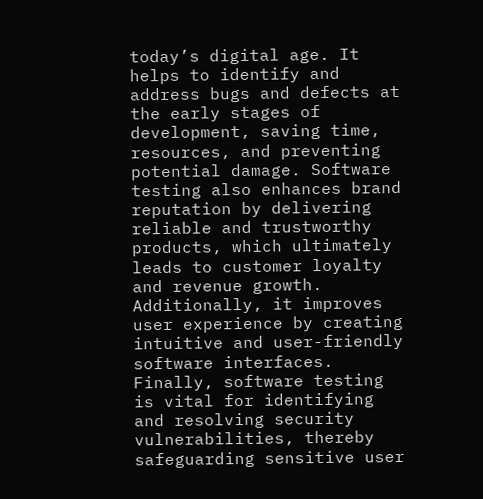today’s digital age. It helps to identify and address bugs and defects at the early stages of development, saving time, resources, and preventing potential damage. Software testing also enhances brand reputation by delivering reliable and trustworthy products, which ultimately leads to customer loyalty and revenue growth. Additionally, it improves user experience by creating intuitive and user-friendly software interfaces. Finally, software testing is vital for identifying and resolving security vulnerabilities, thereby safeguarding sensitive user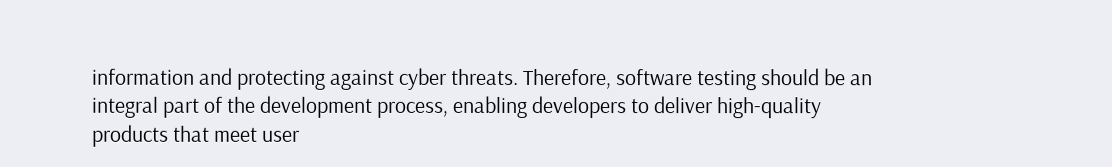information and protecting against cyber threats. Therefore, software testing should be an integral part of the development process, enabling developers to deliver high-quality products that meet user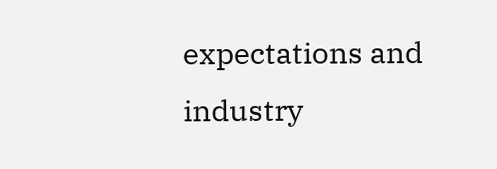expectations and industry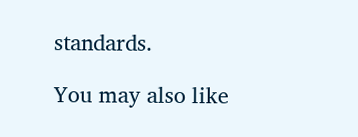standards.

You may also like